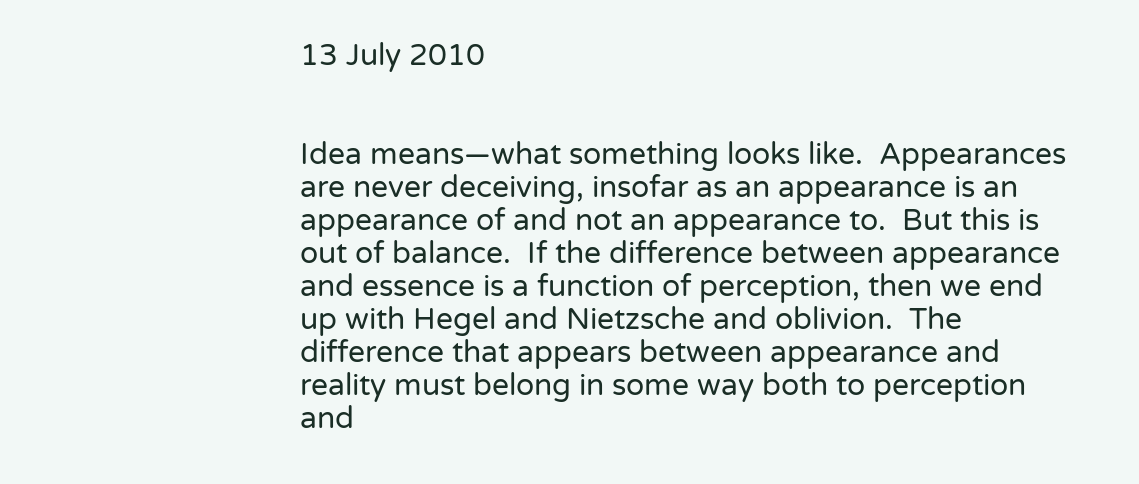13 July 2010


Idea means—what something looks like.  Appearances are never deceiving, insofar as an appearance is an appearance of and not an appearance to.  But this is out of balance.  If the difference between appearance and essence is a function of perception, then we end up with Hegel and Nietzsche and oblivion.  The difference that appears between appearance and reality must belong in some way both to perception and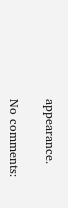appearance.

No comments: